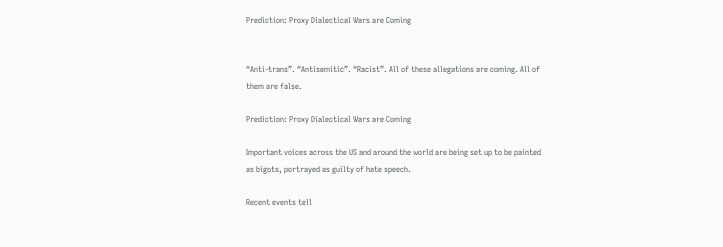Prediction: Proxy Dialectical Wars are Coming


“Anti-trans”. “Antisemitic”. “Racist”. All of these allegations are coming. All of them are false.

Prediction: Proxy Dialectical Wars are Coming

Important voices across the US and around the world are being set up to be painted as bigots, portrayed as guilty of hate speech.

Recent events tell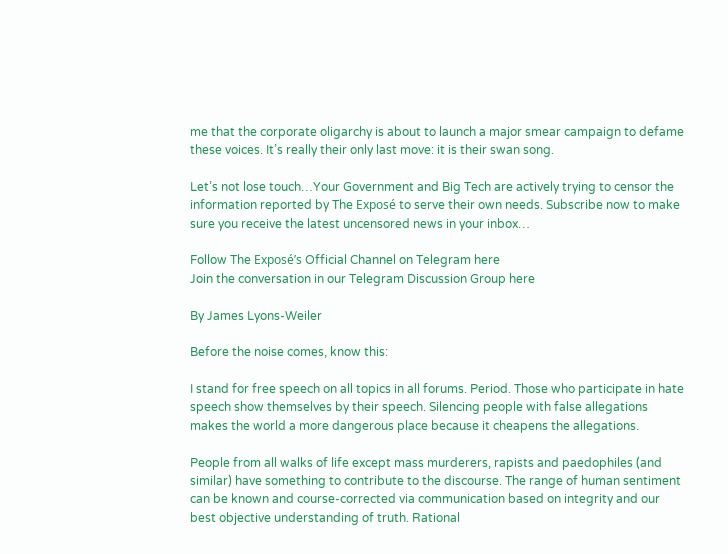me that the corporate oligarchy is about to launch a major smear campaign to defame these voices. It’s really their only last move: it is their swan song.

Let’s not lose touch…Your Government and Big Tech are actively trying to censor the information reported by The Exposé to serve their own needs. Subscribe now to make sure you receive the latest uncensored news in your inbox…

Follow The Exposé’s Official Channel on Telegram here
Join the conversation in our Telegram Discussion Group here

By James Lyons-Weiler

Before the noise comes, know this:

I stand for free speech on all topics in all forums. Period. Those who participate in hate speech show themselves by their speech. Silencing people with false allegations makes the world a more dangerous place because it cheapens the allegations.

People from all walks of life except mass murderers, rapists and paedophiles (and similar) have something to contribute to the discourse. The range of human sentiment can be known and course-corrected via communication based on integrity and our best objective understanding of truth. Rational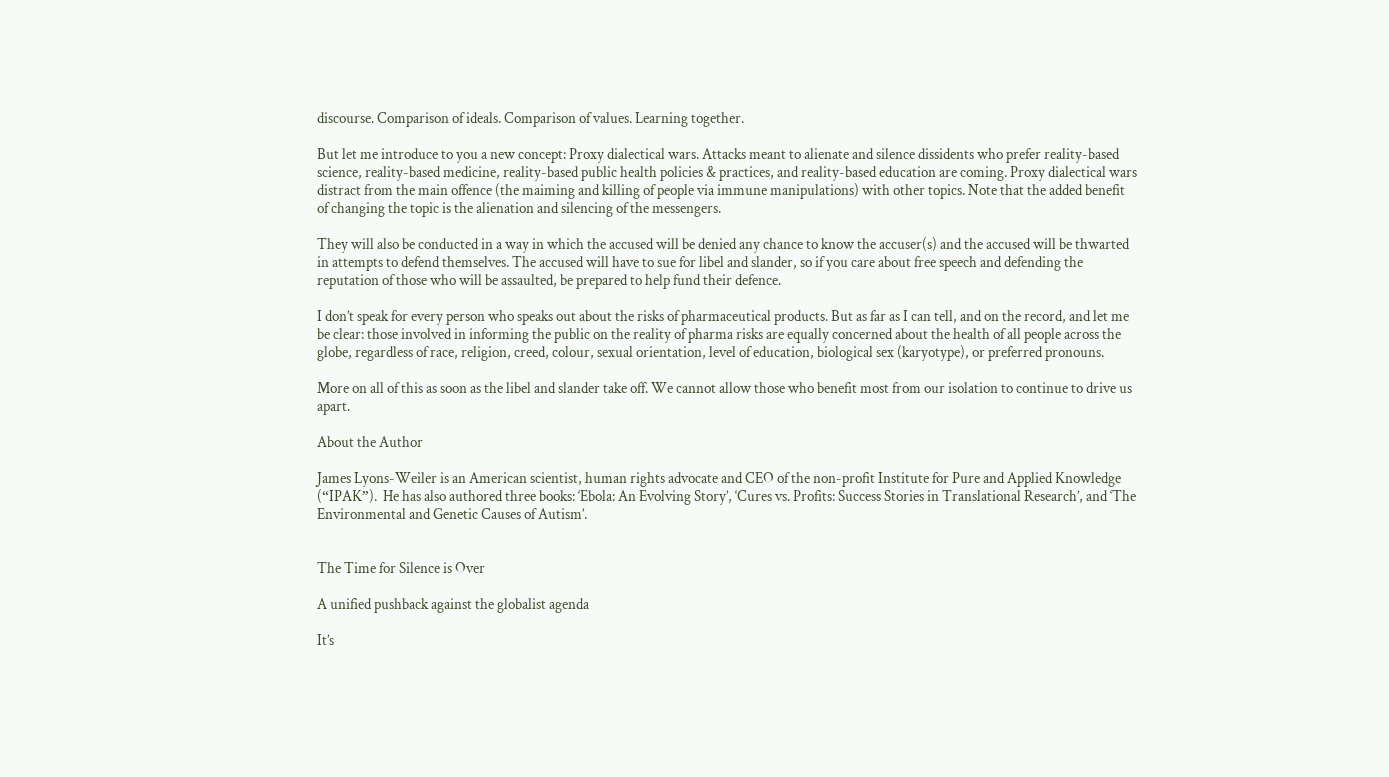discourse. Comparison of ideals. Comparison of values. Learning together.

But let me introduce to you a new concept: Proxy dialectical wars. Attacks meant to alienate and silence dissidents who prefer reality-based science, reality-based medicine, reality-based public health policies & practices, and reality-based education are coming. Proxy dialectical wars distract from the main offence (the maiming and killing of people via immune manipulations) with other topics. Note that the added benefit of changing the topic is the alienation and silencing of the messengers.

They will also be conducted in a way in which the accused will be denied any chance to know the accuser(s) and the accused will be thwarted in attempts to defend themselves. The accused will have to sue for libel and slander, so if you care about free speech and defending the reputation of those who will be assaulted, be prepared to help fund their defence.

I don’t speak for every person who speaks out about the risks of pharmaceutical products. But as far as I can tell, and on the record, and let me be clear: those involved in informing the public on the reality of pharma risks are equally concerned about the health of all people across the globe, regardless of race, religion, creed, colour, sexual orientation, level of education, biological sex (karyotype), or preferred pronouns.

More on all of this as soon as the libel and slander take off. We cannot allow those who benefit most from our isolation to continue to drive us apart.

About the Author

James Lyons-Weiler is an American scientist, human rights advocate and CEO of the non-profit Institute for Pure and Applied Knowledge (“IPAK”).  He has also authored three books: ‘Ebola: An Evolving Story’, ‘Cures vs. Profits: Success Stories in Translational Research’, and ‘The Environmental and Genetic Causes of Autism’.


The Time for Silence is Over

A unified pushback against the globalist agenda

It’s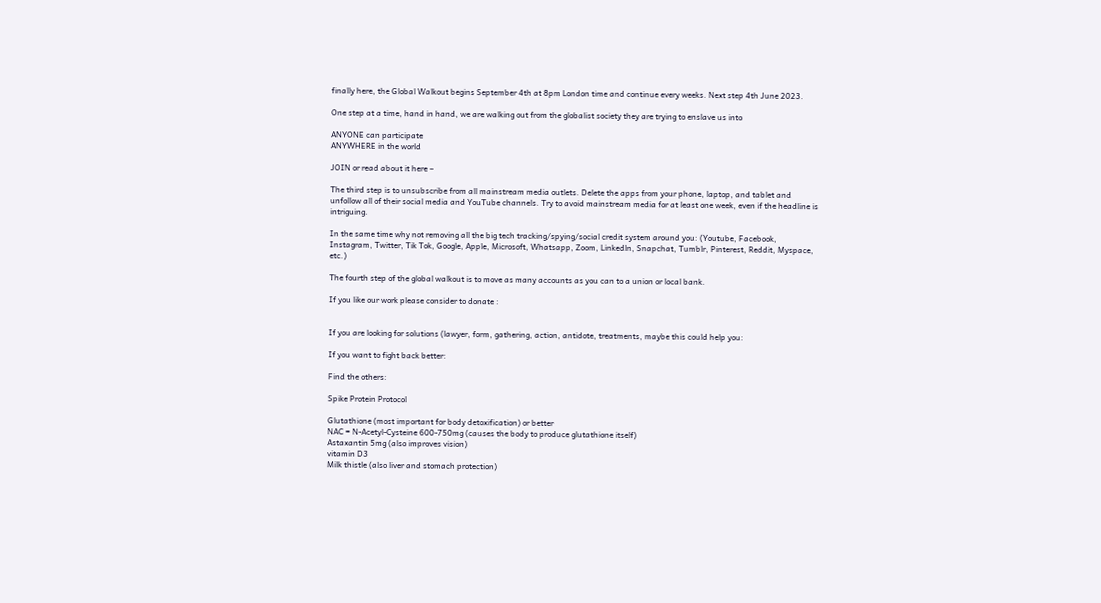finally here, the Global Walkout begins September 4th at 8pm London time and continue every weeks. Next step 4th June 2023.

One step at a time, hand in hand, we are walking out from the globalist society they are trying to enslave us into

ANYONE can participate
ANYWHERE in the world

JOIN or read about it here –

The third step is to unsubscribe from all mainstream media outlets. Delete the apps from your phone, laptop, and tablet and unfollow all of their social media and YouTube channels. Try to avoid mainstream media for at least one week, even if the headline is intriguing.

In the same time why not removing all the big tech tracking/spying/social credit system around you: (Youtube, Facebook, Instagram, Twitter, Tik Tok, Google, Apple, Microsoft, Whatsapp, Zoom, Linkedln, Snapchat, Tumblr, Pinterest, Reddit, Myspace, etc.)

The fourth step of the global walkout is to move as many accounts as you can to a union or local bank.

If you like our work please consider to donate :


If you are looking for solutions (lawyer, form, gathering, action, antidote, treatments, maybe this could help you:

If you want to fight back better:

Find the others:

Spike Protein Protocol

Glutathione (most important for body detoxification) or better
NAC = N-Acetyl-Cysteine 600-750mg (causes the body to produce glutathione itself)
Astaxantin 5mg (also improves vision)
vitamin D3
Milk thistle (also liver and stomach protection)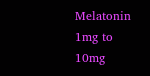Melatonin 1mg to 10mg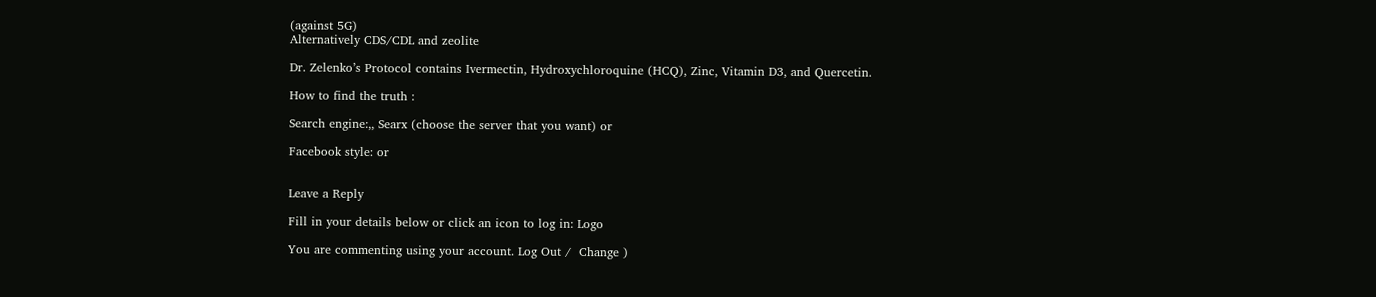(against 5G)
Alternatively CDS/CDL and zeolite

Dr. Zelenko’s Protocol contains Ivermectin, Hydroxychloroquine (HCQ), Zinc, Vitamin D3, and Quercetin.

How to find the truth :

Search engine:,, Searx (choose the server that you want) or

Facebook style: or


Leave a Reply

Fill in your details below or click an icon to log in: Logo

You are commenting using your account. Log Out /  Change )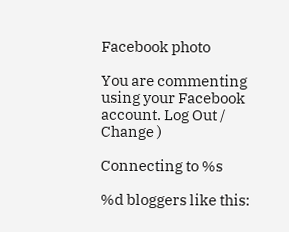Facebook photo

You are commenting using your Facebook account. Log Out /  Change )

Connecting to %s

%d bloggers like this: